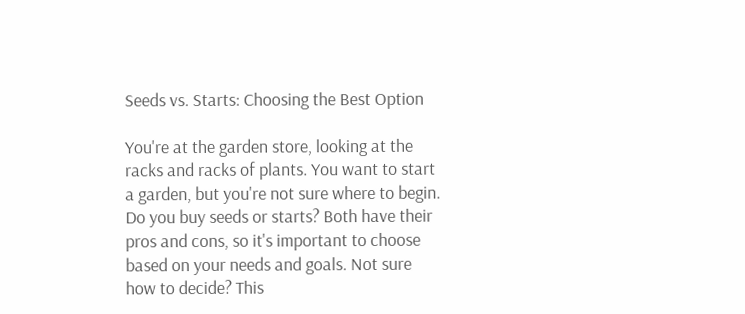Seeds vs. Starts: Choosing the Best Option

You're at the garden store, looking at the racks and racks of plants. You want to start a garden, but you're not sure where to begin. Do you buy seeds or starts? Both have their pros and cons, so it's important to choose based on your needs and goals. Not sure how to decide? This